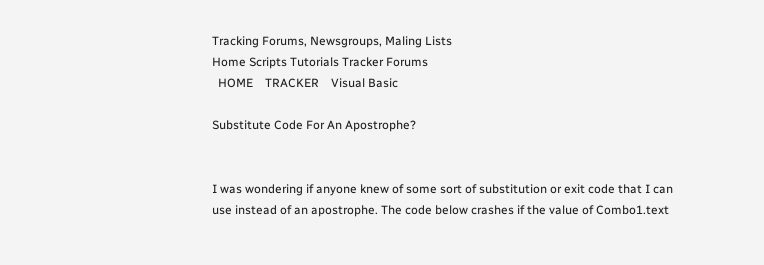Tracking Forums, Newsgroups, Maling Lists
Home Scripts Tutorials Tracker Forums
  HOME    TRACKER    Visual Basic

Substitute Code For An Apostrophe?


I was wondering if anyone knew of some sort of substitution or exit code that I can use instead of an apostrophe. The code below crashes if the value of Combo1.text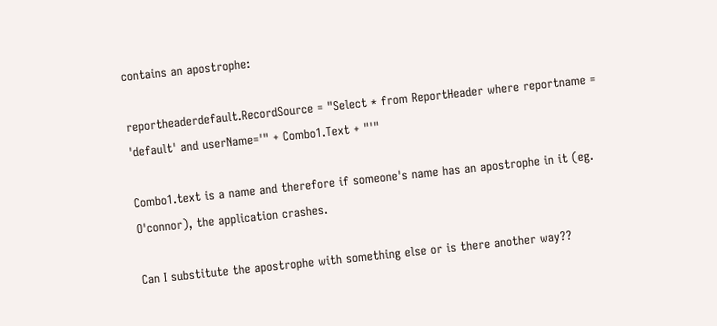contains an apostrophe:

reportheaderdefault.RecordSource = "Select * from ReportHeader where reportname = 'default' and userName='" + Combo1.Text + "'"

Combo1.text is a name and therefore if someone's name has an apostrophe in it (eg. O'connor), the application crashes.

Can I substitute the apostrophe with something else or is there another way??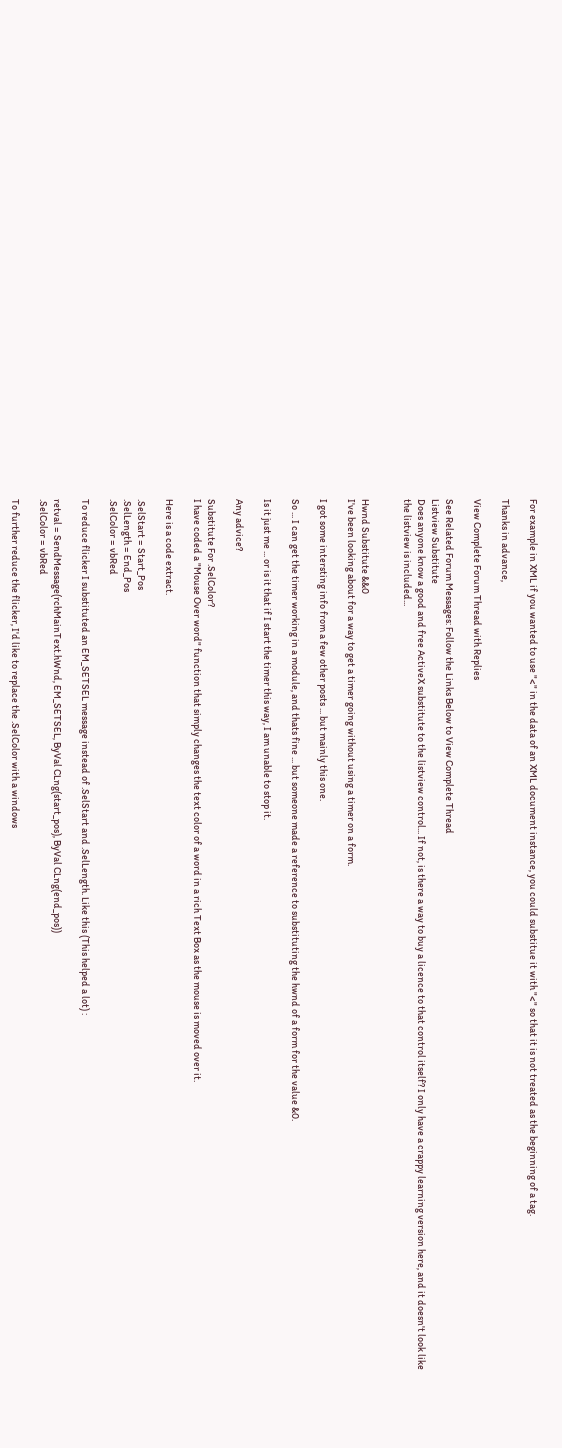For example in XML if you wanted to use "<" in the data of an XML document instance, you could substitue it with "<" so that it is not treated as the beginning of a tag.

Thanks in advance,

View Complete Forum Thread with Replies

See Related Forum Messages: Follow the Links Below to View Complete Thread
Listview Substitute
Does anyone know a good and free ActiveX substitute to the listview control... If not, is there a way to buy a licence to that control itself? I only have a crappy learning version here, and it doesn't look like the listview is included...


Hwnd Substitute &&0
I've been looking about for a way to get a timer going without using a timer on a form.

I got some intersting info from a few other posts ... but mainly this one.

So ... I can get the timer working in a module, and thats fine ... but someone made a reference to substituting the hwnd of a form for the value &0.

Is it just me ... or is it that if I start the timer this way, I am unable to stop it.

Any advice?

Substitute For .SelColor?
I have coded a "Mouse Over word" function that simply changes the text color of a word in a rich Text Box as the mouse is moved over it.

Here is a code extract.

.SelStart = Start_Pos
.SelLength = End_Pos
.SelColor = vbRed

To reduce flicker I substituted an EM_SETSEL message instead of .SelStart and .SelLength. Like this (This helped a lot) :

retval = SendMessage(rchMainText.hWnd, EM_SETSEL, ByVal CLng(start_pos), ByVal CLng(end_pos))
.SelColor = vbRed

To further reduce the flicker, I'd like to replace the .SelColor with a windows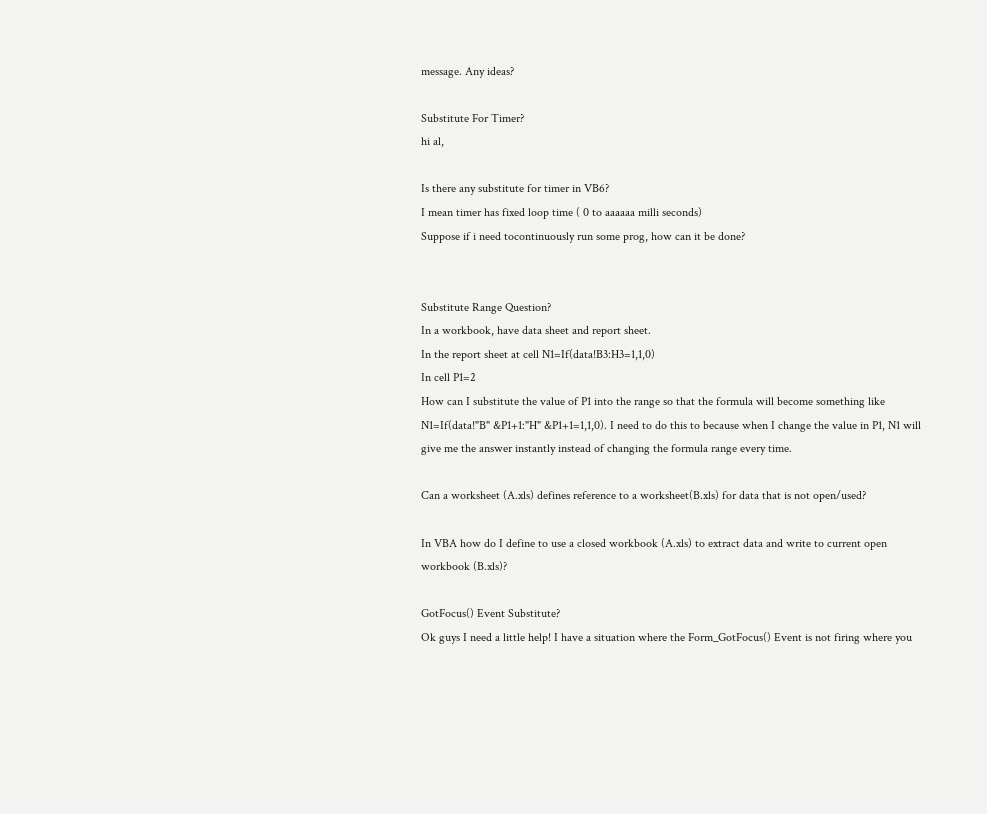message. Any ideas?

Substitute For Timer?
hi al,

Is there any substitute for timer in VB6?
I mean timer has fixed loop time ( 0 to aaaaaa milli seconds)
Suppose if i need tocontinuously run some prog, how can it be done?


Substitute Range Question?
In a workbook, have data sheet and report sheet.
In the report sheet at cell N1=If(data!B3:H3=1,1,0)
In cell P1=2
How can I substitute the value of P1 into the range so that the formula will become something like N1=If(data!"B" &P1+1:"H" &P1+1=1,1,0). I need to do this to because when I change the value in P1, N1 will give me the answer instantly instead of changing the formula range every time.

Can a worksheet (A.xls) defines reference to a worksheet(B.xls) for data that is not open/used?

In VBA how do I define to use a closed workbook (A.xls) to extract data and write to current open workbook (B.xls)?

GotFocus() Event Substitute?
Ok guys I need a little help! I have a situation where the Form_GotFocus() Event is not firing where you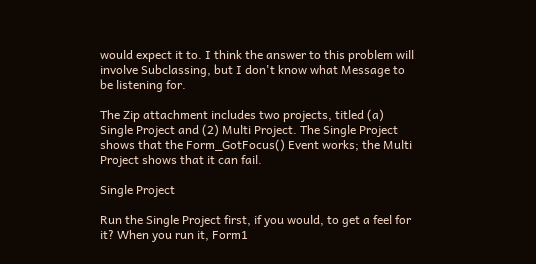would expect it to. I think the answer to this problem will involve Subclassing, but I don't know what Message to be listening for.

The Zip attachment includes two projects, titled (a) Single Project and (2) Multi Project. The Single Project shows that the Form_GotFocus() Event works; the Multi Project shows that it can fail.

Single Project

Run the Single Project first, if you would, to get a feel for it? When you run it, Form1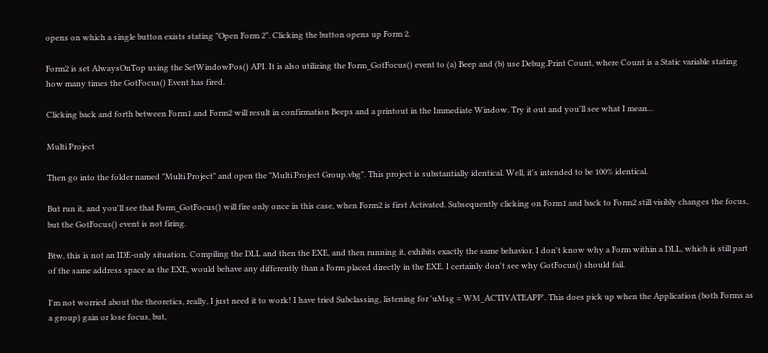opens on which a single button exists stating "Open Form 2". Clicking the button opens up Form 2.

Form2 is set AlwaysOnTop using the SetWindowPos() API. It is also utilizing the Form_GotFocus() event to (a) Beep and (b) use Debug.Print Count, where Count is a Static variable stating how many times the GotFocus() Event has fired.

Clicking back and forth between Form1 and Form2 will result in confirmation Beeps and a printout in the Immediate Window. Try it out and you'll see what I mean...

Multi Project

Then go into the folder named "Multi Project" and open the "Multi Project Group.vbg". This project is substantially identical. Well, it's intended to be 100% identical.

But run it, and you'll see that Form_GotFocus() will fire only once in this case, when Form2 is first Activated. Subsequently clicking on Form1 and back to Form2 still visibly changes the focus, but the GotFocus() event is not firing.

Btw, this is not an IDE-only situation. Compiling the DLL and then the EXE, and then running it, exhibits exactly the same behavior. I don't know why a Form within a DLL, which is still part of the same address space as the EXE, would behave any differently than a Form placed directly in the EXE. I certainly don't see why GotFocus() should fail.

I'm not worried about the theoretics, really, I just need it to work! I have tried Subclassing, listening for 'uMsg = WM_ACTIVATEAPP'. This does pick up when the Application (both Forms as a group) gain or lose focus, but,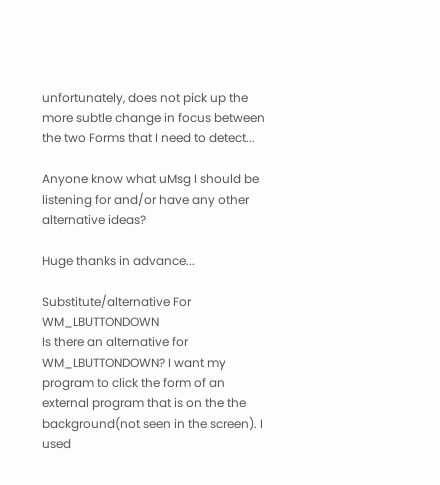unfortunately, does not pick up the more subtle change in focus between the two Forms that I need to detect...

Anyone know what uMsg I should be listening for and/or have any other alternative ideas?

Huge thanks in advance...

Substitute/alternative For WM_LBUTTONDOWN
Is there an alternative for WM_LBUTTONDOWN? I want my program to click the form of an external program that is on the the background(not seen in the screen). I used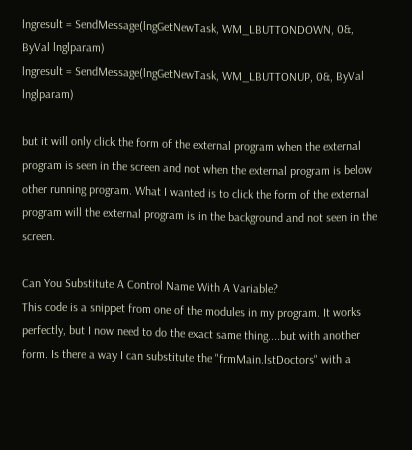lngresult = SendMessage(lngGetNewTask, WM_LBUTTONDOWN, 0&, ByVal lnglparam)
lngresult = SendMessage(lngGetNewTask, WM_LBUTTONUP, 0&, ByVal lnglparam)

but it will only click the form of the external program when the external program is seen in the screen and not when the external program is below other running program. What I wanted is to click the form of the external program will the external program is in the background and not seen in the screen.

Can You Substitute A Control Name With A Variable?
This code is a snippet from one of the modules in my program. It works perfectly, but I now need to do the exact same thing....but with another form. Is there a way I can substitute the "frmMain.lstDoctors" with a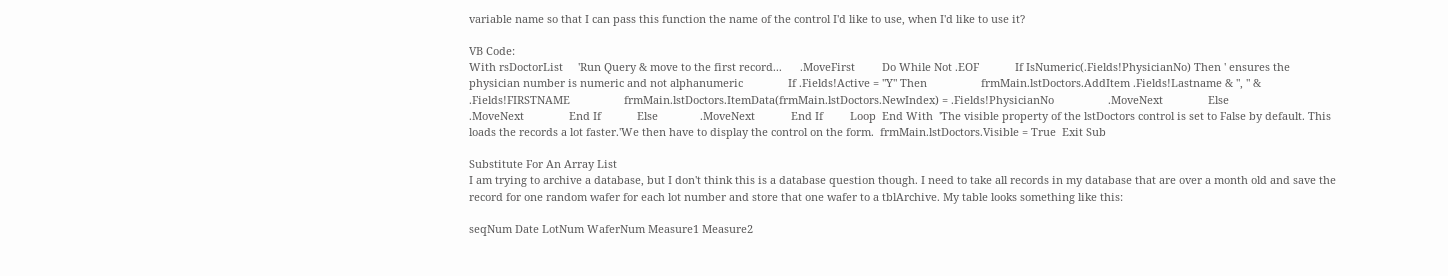variable name so that I can pass this function the name of the control I'd like to use, when I'd like to use it?

VB Code:
With rsDoctorList     'Run Query & move to the first record...      .MoveFirst         Do While Not .EOF            If IsNumeric(.Fields!PhysicianNo) Then ' ensures the physician number is numeric and not alphanumeric               If .Fields!Active = "Y" Then                  frmMain.lstDoctors.AddItem .Fields!Lastname & ", " & .Fields!FIRSTNAME                  frmMain.lstDoctors.ItemData(frmMain.lstDoctors.NewIndex) = .Fields!PhysicianNo                  .MoveNext               Else                  .MoveNext               End If            Else              .MoveNext            End If         Loop  End With  'The visible property of the lstDoctors control is set to False by default. This loads the records a lot faster.'We then have to display the control on the form.  frmMain.lstDoctors.Visible = True  Exit Sub

Substitute For An Array List
I am trying to archive a database, but I don't think this is a database question though. I need to take all records in my database that are over a month old and save the record for one random wafer for each lot number and store that one wafer to a tblArchive. My table looks something like this:

seqNum Date LotNum WaferNum Measure1 Measure2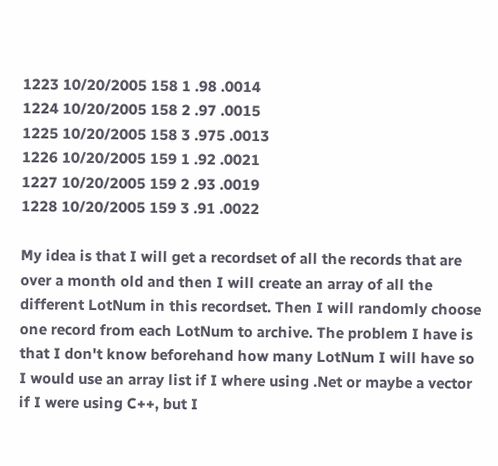1223 10/20/2005 158 1 .98 .0014
1224 10/20/2005 158 2 .97 .0015
1225 10/20/2005 158 3 .975 .0013
1226 10/20/2005 159 1 .92 .0021
1227 10/20/2005 159 2 .93 .0019
1228 10/20/2005 159 3 .91 .0022

My idea is that I will get a recordset of all the records that are over a month old and then I will create an array of all the different LotNum in this recordset. Then I will randomly choose one record from each LotNum to archive. The problem I have is that I don't know beforehand how many LotNum I will have so I would use an array list if I where using .Net or maybe a vector if I were using C++, but I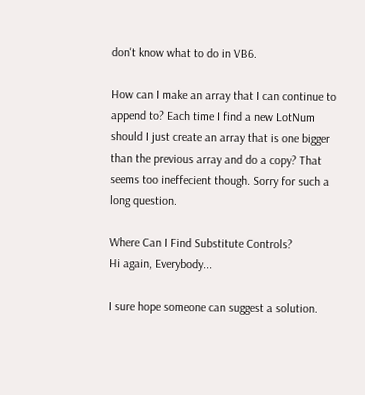don't know what to do in VB6.

How can I make an array that I can continue to append to? Each time I find a new LotNum should I just create an array that is one bigger than the previous array and do a copy? That seems too ineffecient though. Sorry for such a long question.

Where Can I Find Substitute Controls?
Hi again, Everybody...

I sure hope someone can suggest a solution.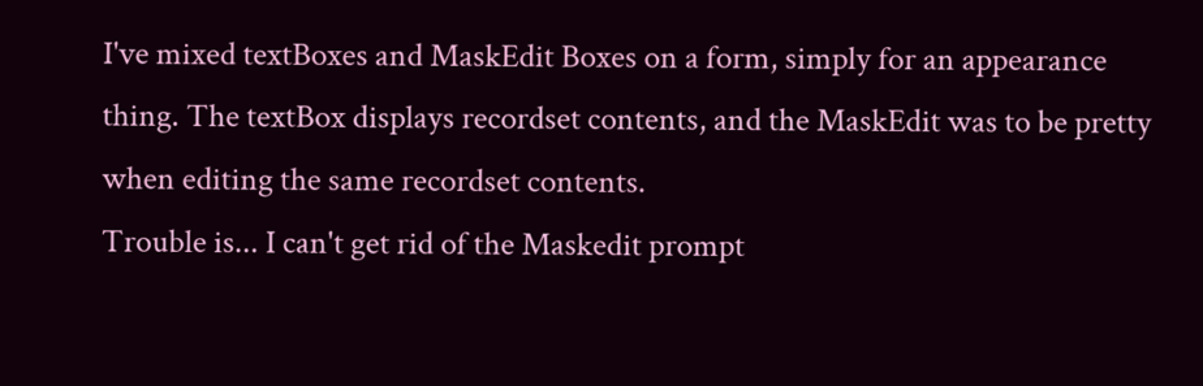I've mixed textBoxes and MaskEdit Boxes on a form, simply for an appearance thing. The textBox displays recordset contents, and the MaskEdit was to be pretty when editing the same recordset contents.
Trouble is... I can't get rid of the Maskedit prompt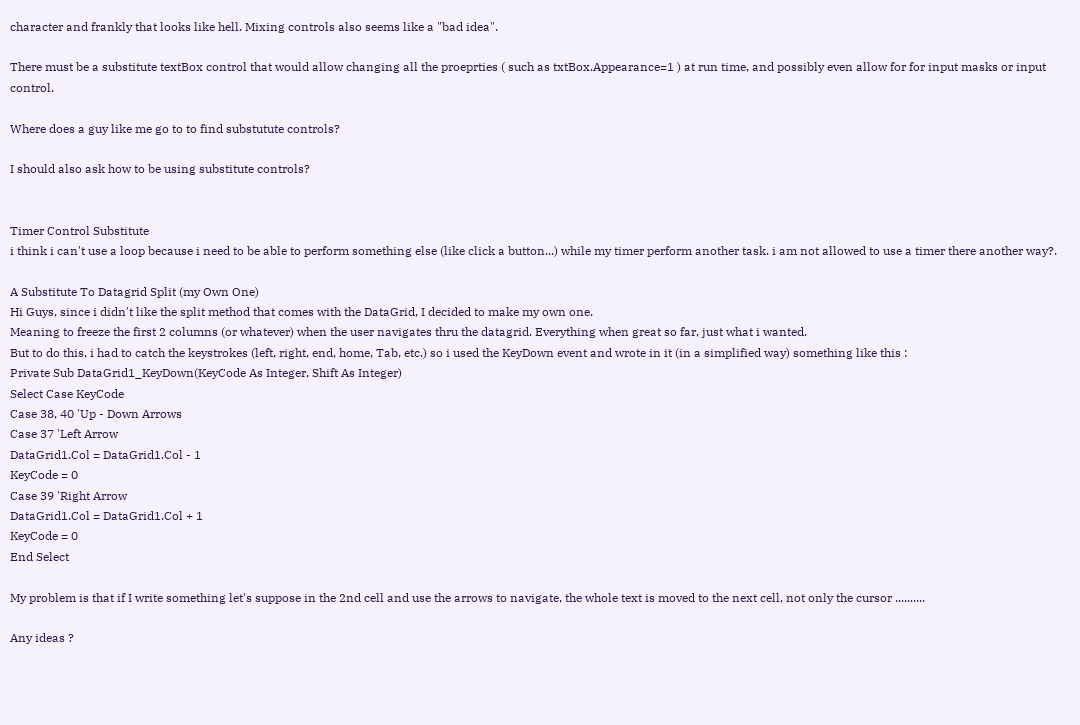character and frankly that looks like hell. Mixing controls also seems like a "bad idea".

There must be a substitute textBox control that would allow changing all the proeprties ( such as txtBox.Appearance=1 ) at run time, and possibly even allow for for input masks or input control.

Where does a guy like me go to to find substutute controls?

I should also ask how to be using substitute controls?


Timer Control Substitute
i think i can't use a loop because i need to be able to perform something else (like click a button...) while my timer perform another task. i am not allowed to use a timer there another way?.

A Substitute To Datagrid Split (my Own One)
Hi Guys, since i didn't like the split method that comes with the DataGrid, I decided to make my own one.
Meaning to freeze the first 2 columns (or whatever) when the user navigates thru the datagrid. Everything when great so far, just what i wanted.
But to do this, i had to catch the keystrokes (left, right, end, home, Tab, etc.) so i used the KeyDown event and wrote in it (in a simplified way) something like this :
Private Sub DataGrid1_KeyDown(KeyCode As Integer, Shift As Integer)
Select Case KeyCode
Case 38, 40 'Up - Down Arrows
Case 37 'Left Arrow
DataGrid1.Col = DataGrid1.Col - 1
KeyCode = 0
Case 39 'Right Arrow
DataGrid1.Col = DataGrid1.Col + 1
KeyCode = 0
End Select

My problem is that if I write something let's suppose in the 2nd cell and use the arrows to navigate, the whole text is moved to the next cell, not only the cursor ..........

Any ideas ?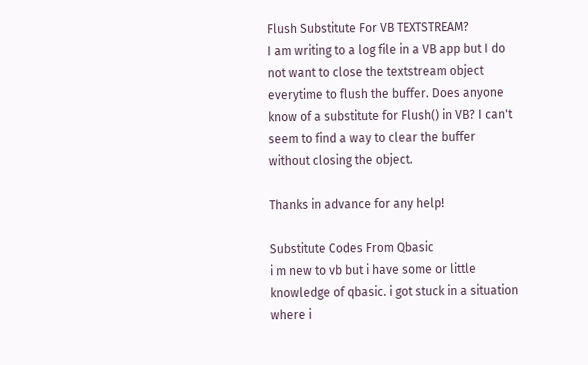Flush Substitute For VB TEXTSTREAM?
I am writing to a log file in a VB app but I do not want to close the textstream object everytime to flush the buffer. Does anyone know of a substitute for Flush() in VB? I can't seem to find a way to clear the buffer without closing the object.

Thanks in advance for any help!

Substitute Codes From Qbasic
i m new to vb but i have some or little knowledge of qbasic. i got stuck in a situation where i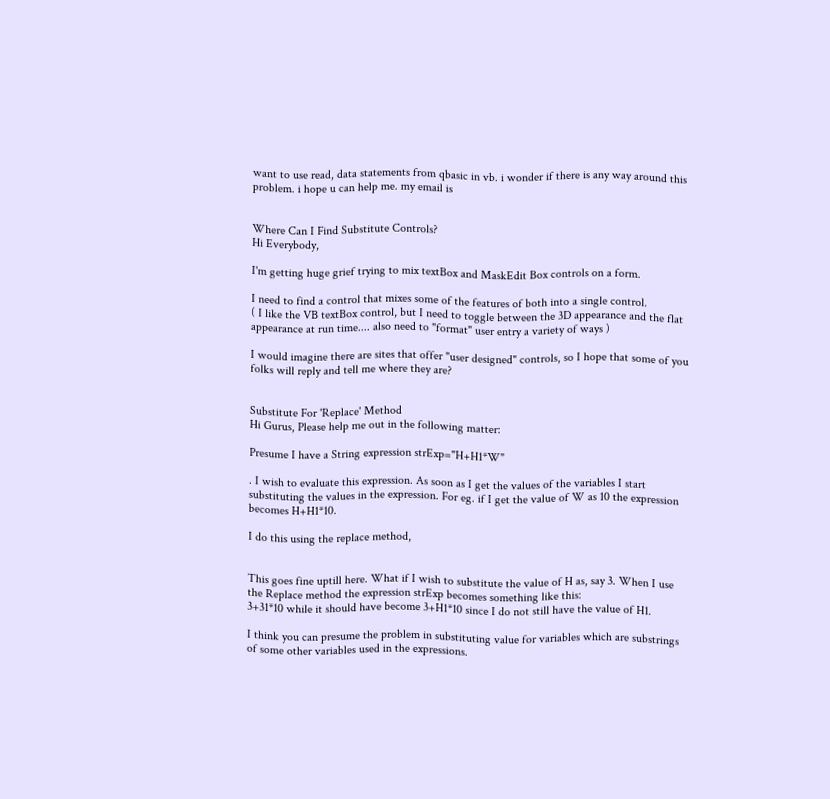want to use read, data statements from qbasic in vb. i wonder if there is any way around this problem. i hope u can help me. my email is


Where Can I Find Substitute Controls?
Hi Everybody,

I'm getting huge grief trying to mix textBox and MaskEdit Box controls on a form.

I need to find a control that mixes some of the features of both into a single control.
( I like the VB textBox control, but I need to toggle between the 3D appearance and the flat appearance at run time.... also need to "format" user entry a variety of ways )

I would imagine there are sites that offer "user designed" controls, so I hope that some of you folks will reply and tell me where they are?


Substitute For 'Replace' Method
Hi Gurus, Please help me out in the following matter:

Presume I have a String expression strExp="H+H1*W"

. I wish to evaluate this expression. As soon as I get the values of the variables I start substituting the values in the expression. For eg. if I get the value of W as 10 the expression becomes H+H1*10.

I do this using the replace method,


This goes fine uptill here. What if I wish to substitute the value of H as, say 3. When I use the Replace method the expression strExp becomes something like this:
3+31*10 while it should have become 3+H1*10 since I do not still have the value of H1.

I think you can presume the problem in substituting value for variables which are substrings of some other variables used in the expressions.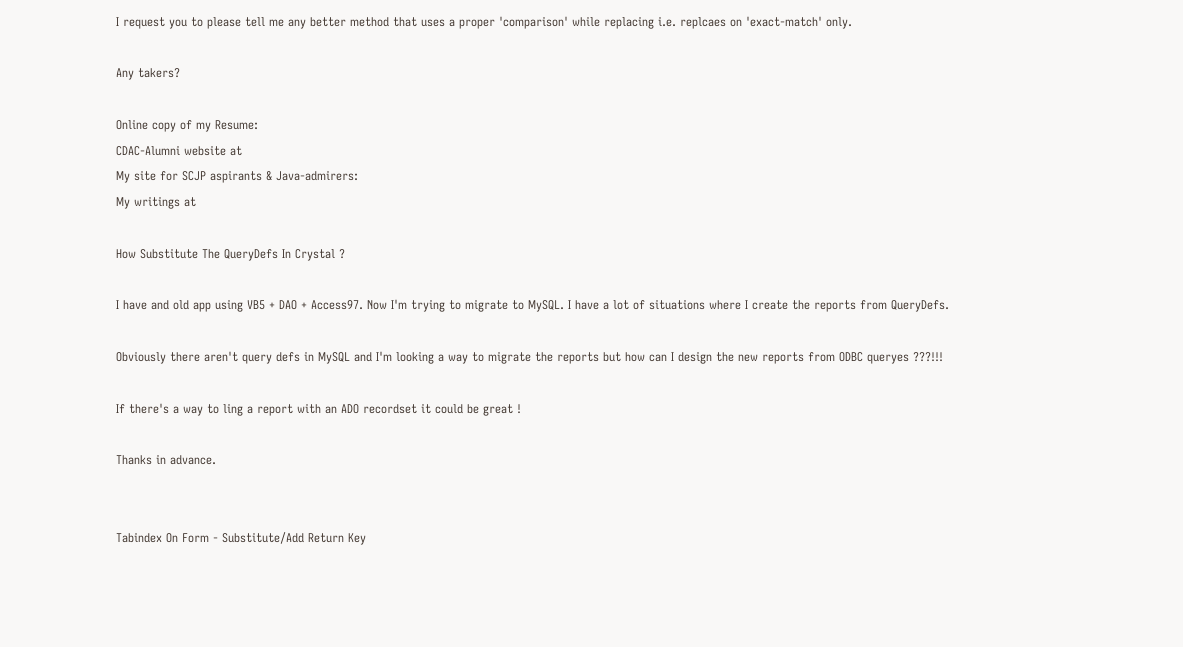I request you to please tell me any better method that uses a proper 'comparison' while replacing i.e. replcaes on 'exact-match' only.

Any takers?

Online copy of my Resume:
CDAC-Alumni website at
My site for SCJP aspirants & Java-admirers:
My writings at

How Substitute The QueryDefs In Crystal ?

I have and old app using VB5 + DAO + Access97. Now I'm trying to migrate to MySQL. I have a lot of situations where I create the reports from QueryDefs.

Obviously there aren't query defs in MySQL and I'm looking a way to migrate the reports but how can I design the new reports from ODBC queryes ???!!!

If there's a way to ling a report with an ADO recordset it could be great !

Thanks in advance.


Tabindex On Form - Substitute/Add Return Key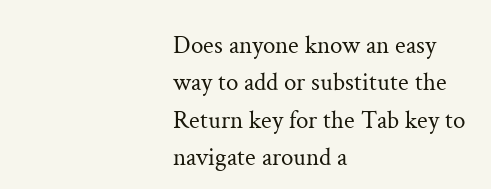Does anyone know an easy way to add or substitute the Return key for the Tab key to navigate around a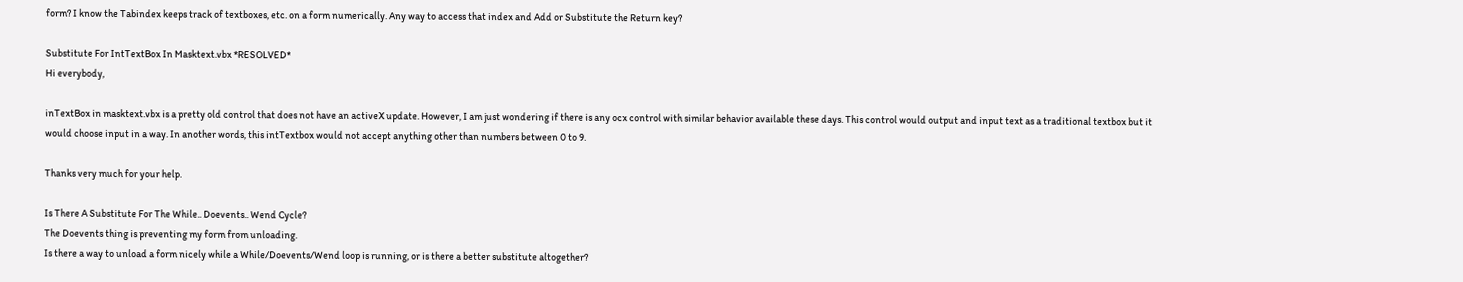form? I know the Tabindex keeps track of textboxes, etc. on a form numerically. Any way to access that index and Add or Substitute the Return key?

Substitute For IntTextBox In Masktext.vbx *RESOLVED*
Hi everybody,

inTextBox in masktext.vbx is a pretty old control that does not have an activeX update. However, I am just wondering if there is any ocx control with similar behavior available these days. This control would output and input text as a traditional textbox but it would choose input in a way. In another words, this intTextbox would not accept anything other than numbers between 0 to 9.

Thanks very much for your help.

Is There A Substitute For The While.. Doevents.. Wend Cycle?
The Doevents thing is preventing my form from unloading.
Is there a way to unload a form nicely while a While/Doevents/Wend loop is running, or is there a better substitute altogether?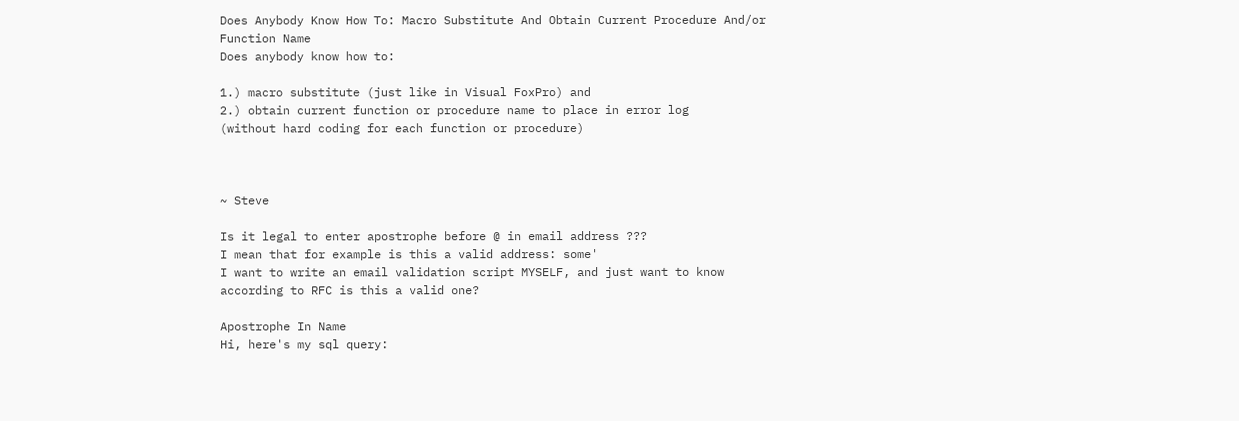Does Anybody Know How To: Macro Substitute And Obtain Current Procedure And/or Function Name
Does anybody know how to:

1.) macro substitute (just like in Visual FoxPro) and
2.) obtain current function or procedure name to place in error log
(without hard coding for each function or procedure)



~ Steve

Is it legal to enter apostrophe before @ in email address ???
I mean that for example is this a valid address: some'
I want to write an email validation script MYSELF, and just want to know according to RFC is this a valid one?

Apostrophe In Name
Hi, here's my sql query: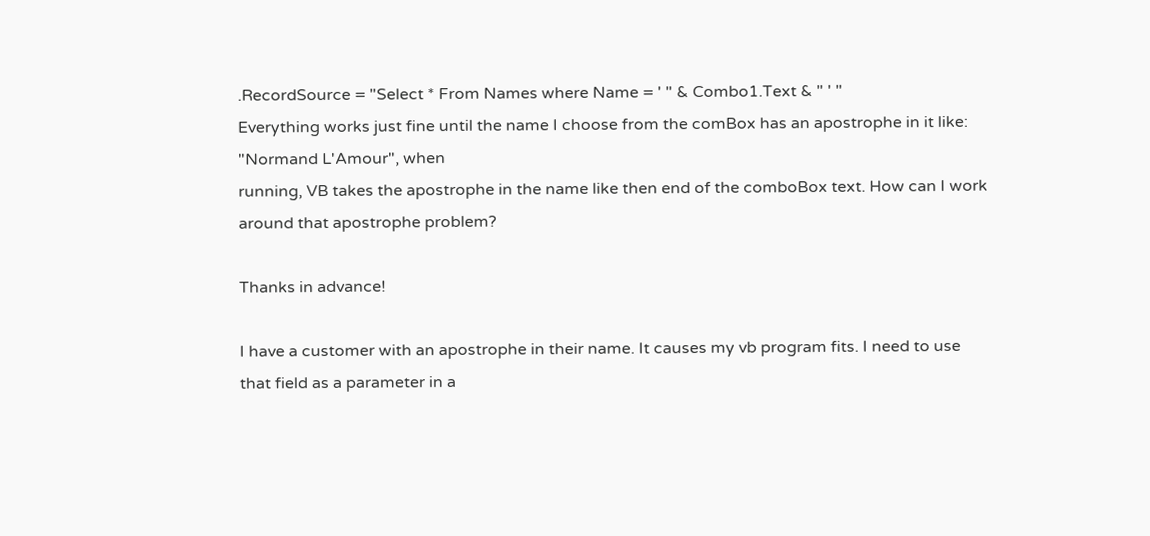.RecordSource = "Select * From Names where Name = ' " & Combo1.Text & " ' "
Everything works just fine until the name I choose from the comBox has an apostrophe in it like: "Normand L'Amour", when
running, VB takes the apostrophe in the name like then end of the comboBox text. How can I work around that apostrophe problem?

Thanks in advance!

I have a customer with an apostrophe in their name. It causes my vb program fits. I need to use that field as a parameter in a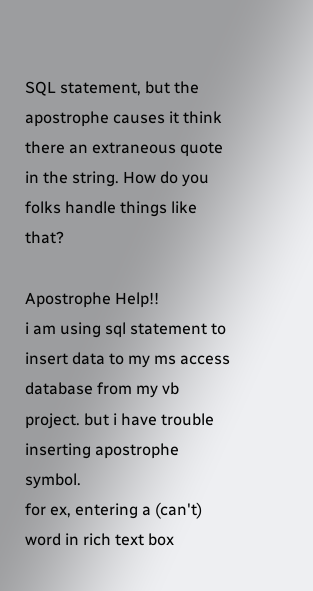SQL statement, but the apostrophe causes it think there an extraneous quote in the string. How do you folks handle things like that?

Apostrophe Help!!
i am using sql statement to insert data to my ms access database from my vb project. but i have trouble inserting apostrophe symbol.
for ex, entering a (can't) word in rich text box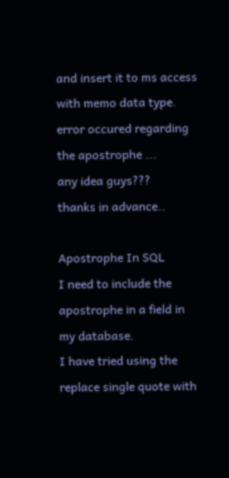and insert it to ms access with memo data type.
error occured regarding the apostrophe ...
any idea guys???
thanks in advance..

Apostrophe In SQL
I need to include the apostrophe in a field in my database.
I have tried using the replace single quote with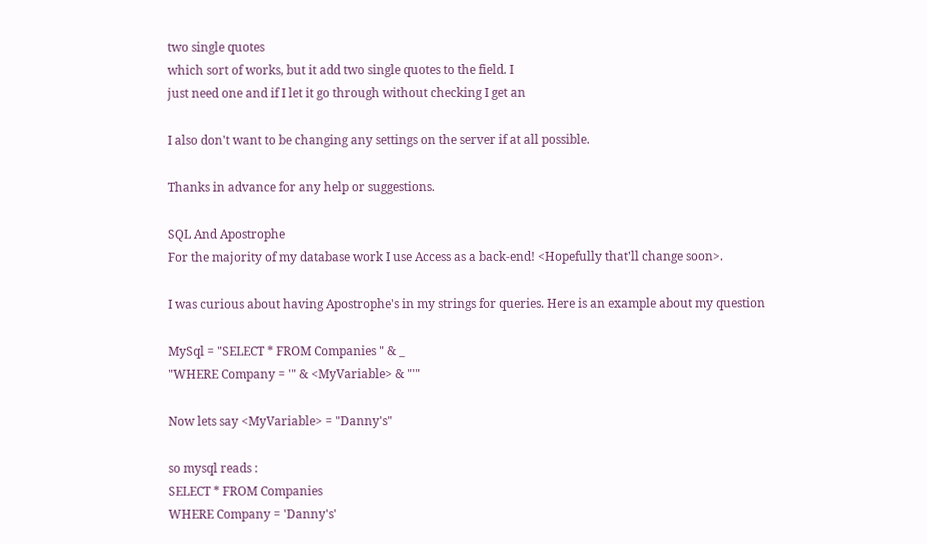two single quotes
which sort of works, but it add two single quotes to the field. I
just need one and if I let it go through without checking I get an

I also don't want to be changing any settings on the server if at all possible.

Thanks in advance for any help or suggestions.

SQL And Apostrophe
For the majority of my database work I use Access as a back-end! <Hopefully that'll change soon>.

I was curious about having Apostrophe's in my strings for queries. Here is an example about my question

MySql = "SELECT * FROM Companies " & _
"WHERE Company = '" & <MyVariable> & "'"

Now lets say <MyVariable> = "Danny's"

so mysql reads :
SELECT * FROM Companies
WHERE Company = 'Danny's'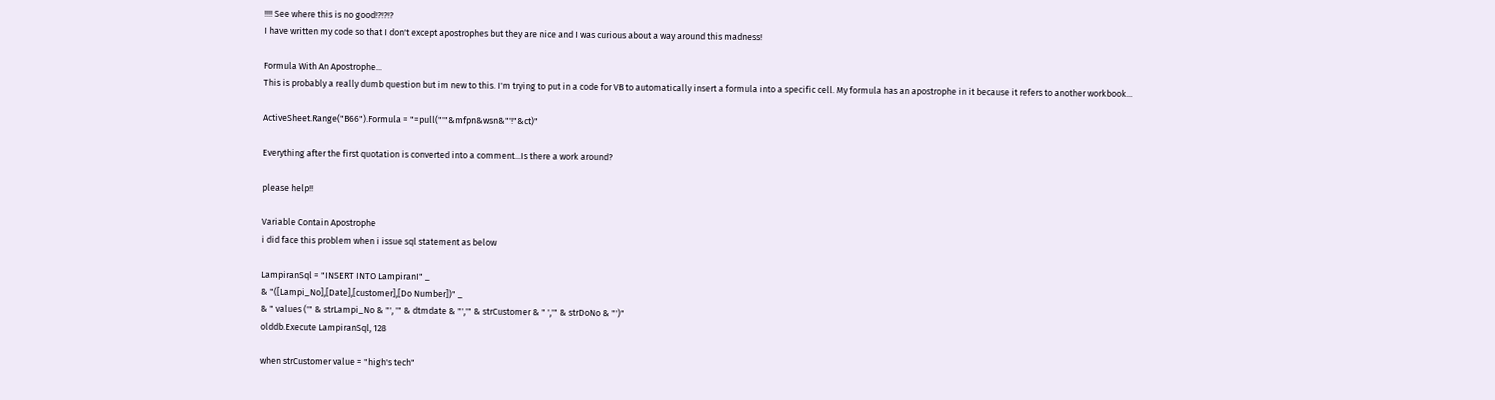!!!! See where this is no good!?!?!?
I have written my code so that I don't except apostrophes but they are nice and I was curious about a way around this madness!

Formula With An Apostrophe...
This is probably a really dumb question but im new to this. I'm trying to put in a code for VB to automatically insert a formula into a specific cell. My formula has an apostrophe in it because it refers to another workbook...

ActiveSheet.Range("B66").Formula = "=pull("'"&mfpn&wsn&"'!"&ct)"

Everything after the first quotation is converted into a comment...Is there a work around?

please help!!

Variable Contain Apostrophe
i did face this problem when i issue sql statement as below

LampiranSql = "INSERT INTO LampiranI" _
& "([Lampi_No],[Date],[customer],[Do Number])" _
& " values ('" & strLampi_No & "', '" & dtmdate & "','" & strCustomer & " ','" & strDoNo & "')"
olddb.Execute LampiranSql, 128

when strCustomer value = "high's tech"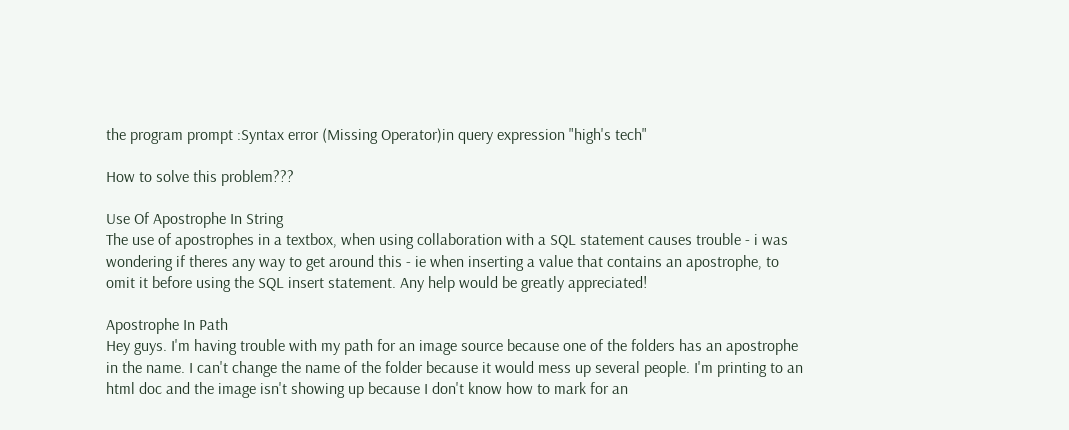the program prompt :Syntax error (Missing Operator)in query expression "high's tech"

How to solve this problem???

Use Of Apostrophe In String
The use of apostrophes in a textbox, when using collaboration with a SQL statement causes trouble - i was wondering if theres any way to get around this - ie when inserting a value that contains an apostrophe, to omit it before using the SQL insert statement. Any help would be greatly appreciated!

Apostrophe In Path
Hey guys. I'm having trouble with my path for an image source because one of the folders has an apostrophe in the name. I can't change the name of the folder because it would mess up several people. I'm printing to an html doc and the image isn't showing up because I don't know how to mark for an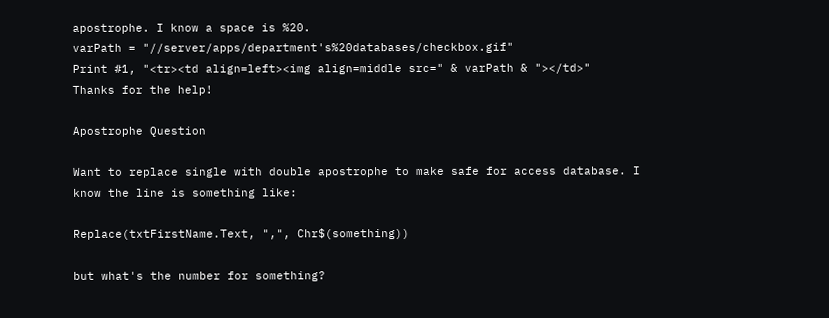apostrophe. I know a space is %20.
varPath = "//server/apps/department's%20databases/checkbox.gif"
Print #1, "<tr><td align=left><img align=middle src=" & varPath & "></td>"
Thanks for the help!

Apostrophe Question

Want to replace single with double apostrophe to make safe for access database. I know the line is something like:

Replace(txtFirstName.Text, ",", Chr$(something))

but what's the number for something?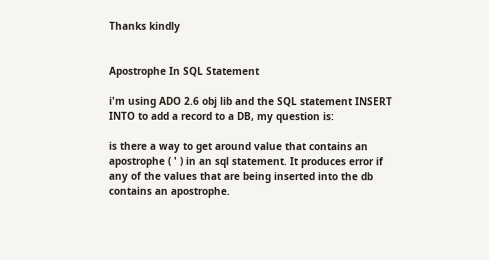Thanks kindly


Apostrophe In SQL Statement

i'm using ADO 2.6 obj lib and the SQL statement INSERT INTO to add a record to a DB, my question is:

is there a way to get around value that contains an apostrophe ( ' ) in an sql statement. It produces error if any of the values that are being inserted into the db contains an apostrophe.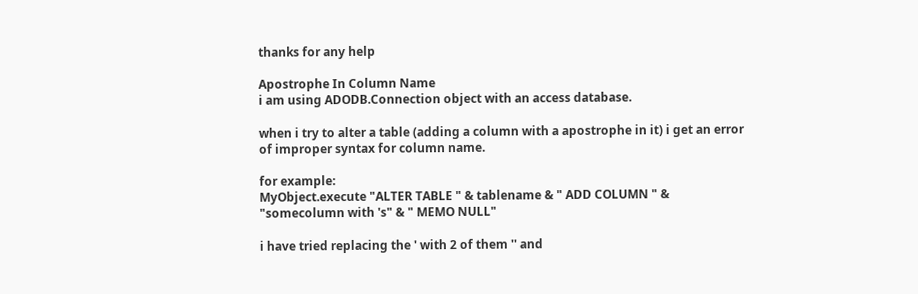thanks for any help

Apostrophe In Column Name
i am using ADODB.Connection object with an access database.

when i try to alter a table (adding a column with a apostrophe in it) i get an error of improper syntax for column name.

for example:
MyObject.execute "ALTER TABLE " & tablename & " ADD COLUMN " & "somecolumn with 's" & " MEMO NULL"

i have tried replacing the ' with 2 of them '' and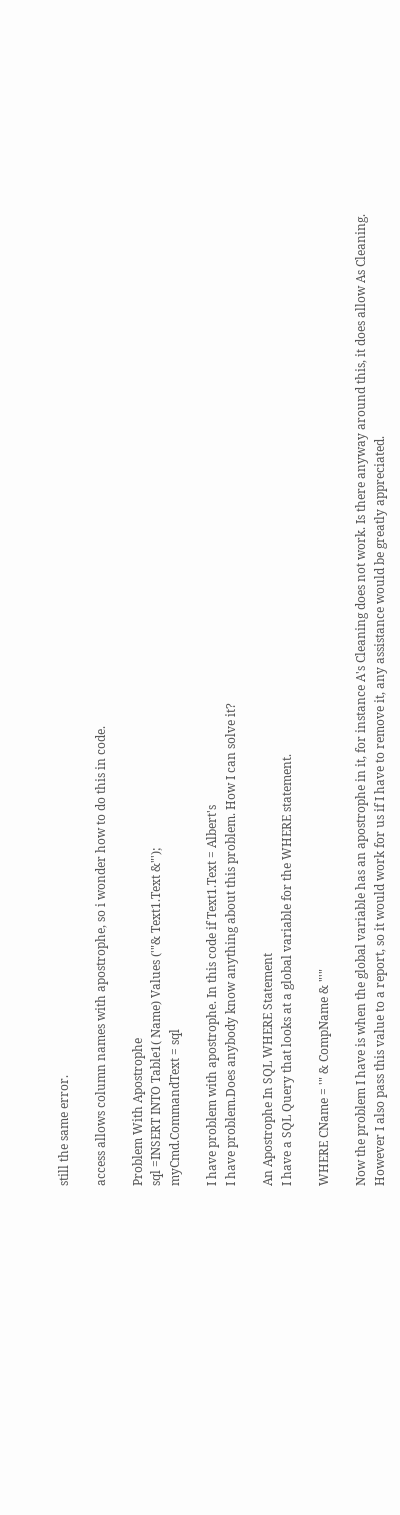still the same error.

access allows column names with apostrophe, so i wonder how to do this in code.

Problem With Apostrophe
sql =INSERT INTO Table1( Name) Values ('"& Text1.Text &"');
myCmd.CommandText = sql

I have problem with apostrophe. In this code if Text1.Text = Albert's
I have problem.Does anybody know anything about this problem. How I can solve it?

An Apostrophe In SQL WHERE Statement
I have a SQL Query that looks at a global variable for the WHERE statement.

WHERE CName = '" & CompName & "'"

Now the problem I have is when the global variable has an apostrophe in it, for instance A's Cleaning does not work. Is there anyway around this, it does allow As Cleaning. However I also pass this value to a report, so it would work for us if I have to remove it, any assistance would be greatly appreciated.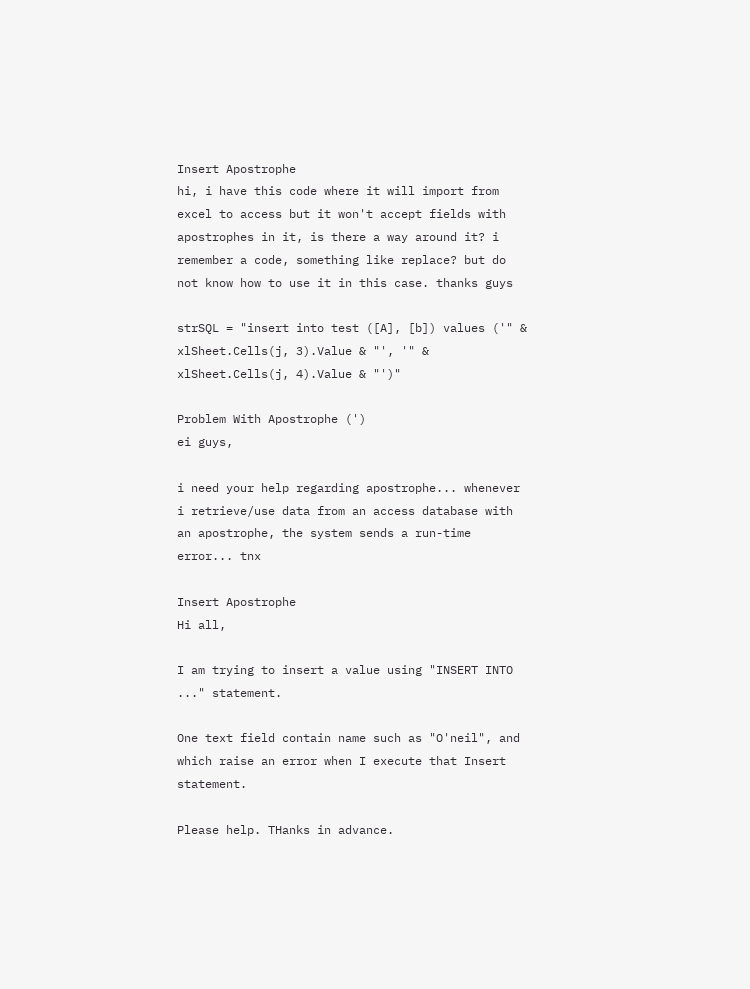Insert Apostrophe
hi, i have this code where it will import from excel to access but it won't accept fields with apostrophes in it, is there a way around it? i remember a code, something like replace? but do not know how to use it in this case. thanks guys

strSQL = "insert into test ([A], [b]) values ('" & xlSheet.Cells(j, 3).Value & "', '" & xlSheet.Cells(j, 4).Value & "')"

Problem With Apostrophe (')
ei guys,

i need your help regarding apostrophe... whenever i retrieve/use data from an access database with an apostrophe, the system sends a run-time error... tnx

Insert Apostrophe
Hi all,

I am trying to insert a value using "INSERT INTO ..." statement.

One text field contain name such as "O'neil", and which raise an error when I execute that Insert statement.

Please help. THanks in advance.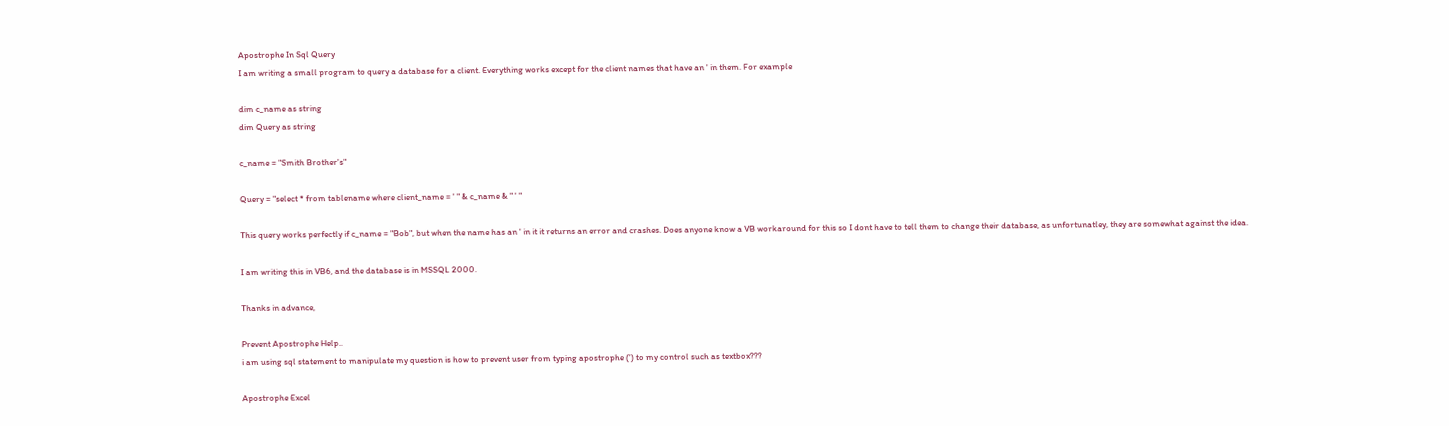Apostrophe In Sql Query
I am writing a small program to query a database for a client. Everything works except for the client names that have an ' in them. For example

dim c_name as string
dim Query as string

c_name = "Smith Brother's"

Query = "select * from tablename where client_name = ' " & c_name & " ' "

This query works perfectly if c_name = "Bob", but when the name has an ' in it it returns an error and crashes. Does anyone know a VB workaround for this so I dont have to tell them to change their database, as unfortunatley, they are somewhat against the idea.

I am writing this in VB6, and the database is in MSSQL 2000.

Thanks in advance,

Prevent Apostrophe Help..
i am using sql statement to manipulate my question is how to prevent user from typing apostrophe (') to my control such as textbox???

Apostrophe Excel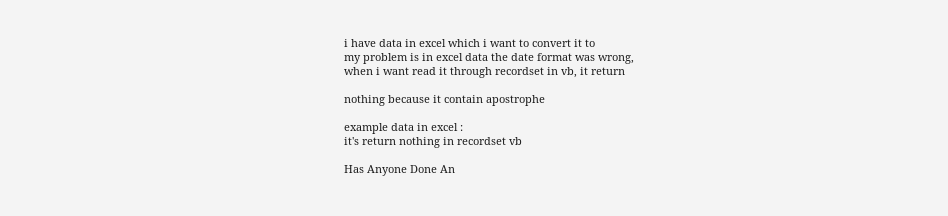i have data in excel which i want to convert it to
my problem is in excel data the date format was wrong,
when i want read it through recordset in vb, it return

nothing because it contain apostrophe

example data in excel :
it's return nothing in recordset vb

Has Anyone Done An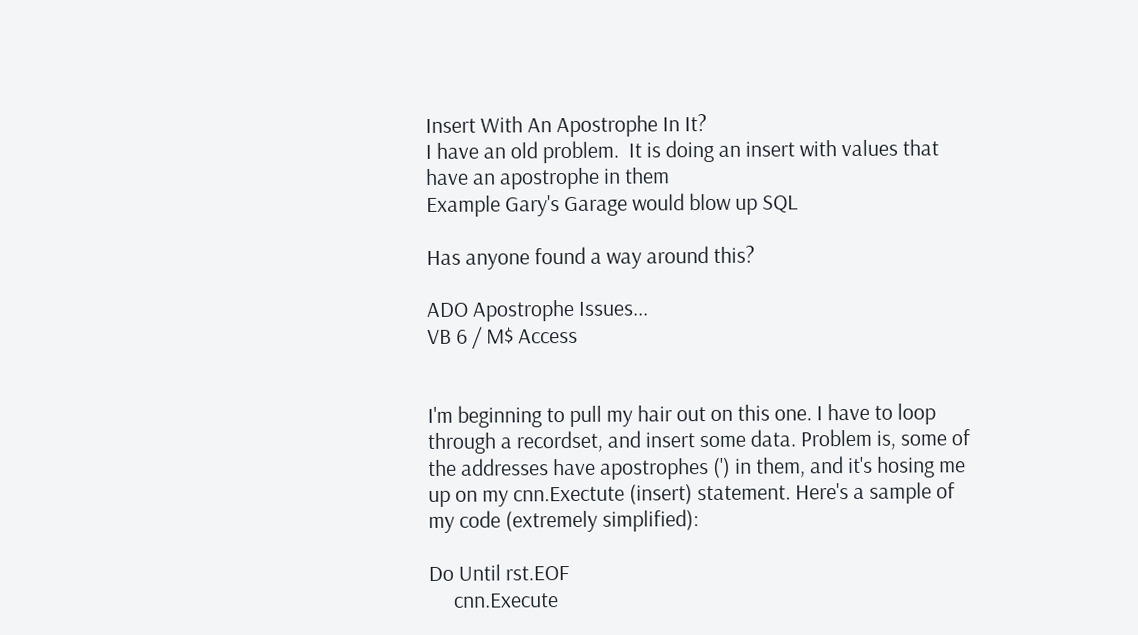Insert With An Apostrophe In It?
I have an old problem.  It is doing an insert with values that have an apostrophe in them
Example Gary's Garage would blow up SQL

Has anyone found a way around this?

ADO Apostrophe Issues...
VB 6 / M$ Access


I'm beginning to pull my hair out on this one. I have to loop through a recordset, and insert some data. Problem is, some of the addresses have apostrophes (') in them, and it's hosing me up on my cnn.Exectute (insert) statement. Here's a sample of my code (extremely simplified):

Do Until rst.EOF
     cnn.Execute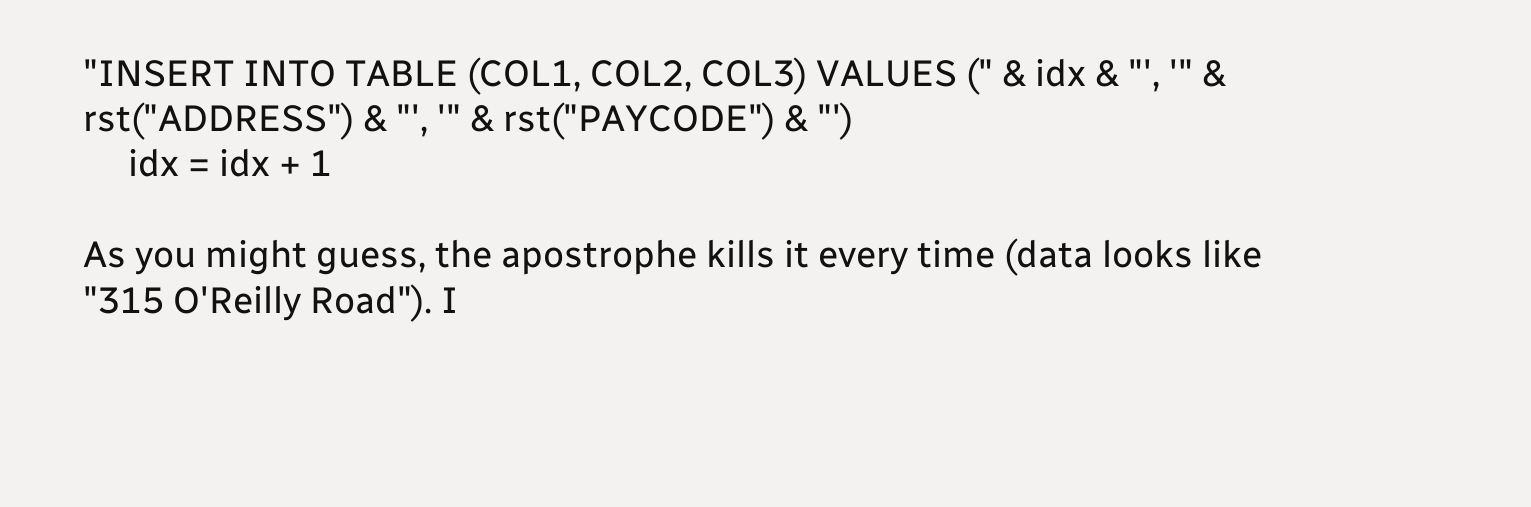"INSERT INTO TABLE (COL1, COL2, COL3) VALUES (" & idx & "', '" & rst("ADDRESS") & "', '" & rst("PAYCODE") & "')
     idx = idx + 1

As you might guess, the apostrophe kills it every time (data looks like "315 O'Reilly Road"). I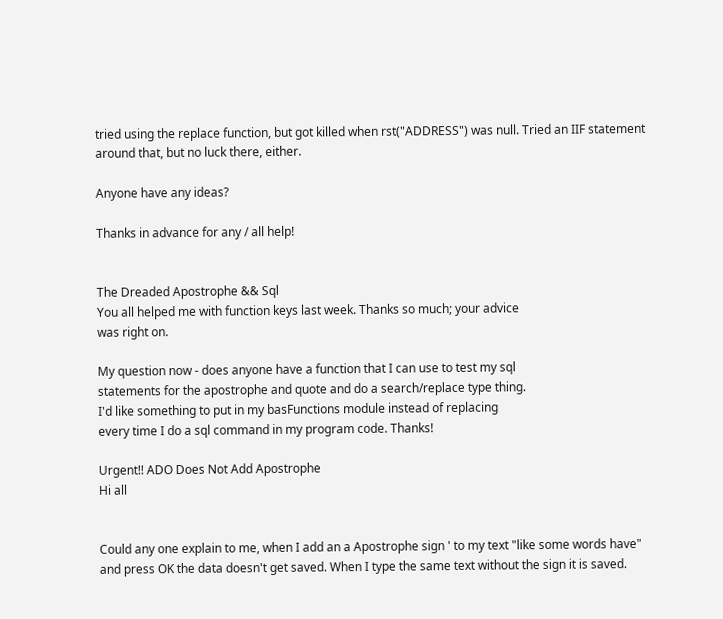tried using the replace function, but got killed when rst("ADDRESS") was null. Tried an IIF statement around that, but no luck there, either.

Anyone have any ideas?

Thanks in advance for any / all help!


The Dreaded Apostrophe && Sql
You all helped me with function keys last week. Thanks so much; your advice
was right on.

My question now - does anyone have a function that I can use to test my sql
statements for the apostrophe and quote and do a search/replace type thing.
I'd like something to put in my basFunctions module instead of replacing
every time I do a sql command in my program code. Thanks!

Urgent!! ADO Does Not Add Apostrophe
Hi all


Could any one explain to me, when I add an a Apostrophe sign ' to my text "like some words have" and press OK the data doesn't get saved. When I type the same text without the sign it is saved.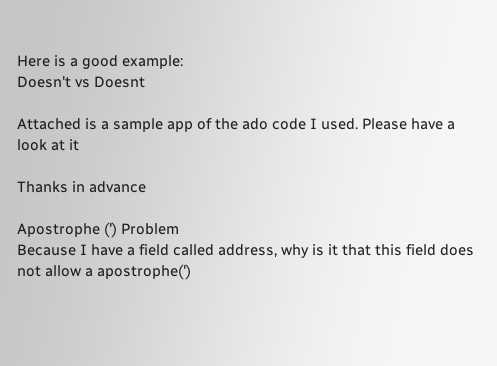Here is a good example:
Doesn't vs Doesnt

Attached is a sample app of the ado code I used. Please have a look at it

Thanks in advance

Apostrophe (') Problem
Because I have a field called address, why is it that this field does not allow a apostrophe(')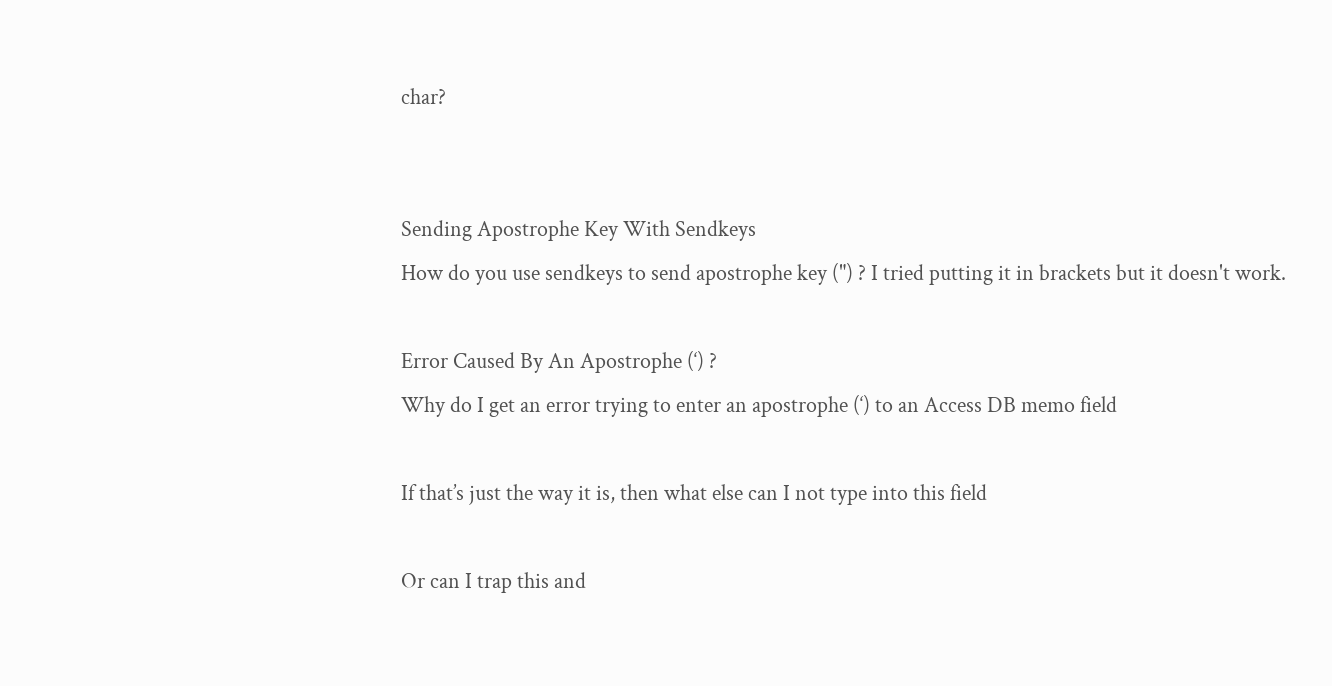char?


Sending Apostrophe Key With Sendkeys
How do you use sendkeys to send apostrophe key (") ? I tried putting it in brackets but it doesn't work.

Error Caused By An Apostrophe (‘) ?
Why do I get an error trying to enter an apostrophe (‘) to an Access DB memo field

If that’s just the way it is, then what else can I not type into this field

Or can I trap this and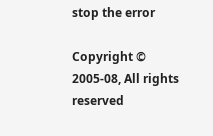stop the error

Copyright © 2005-08, All rights reserved